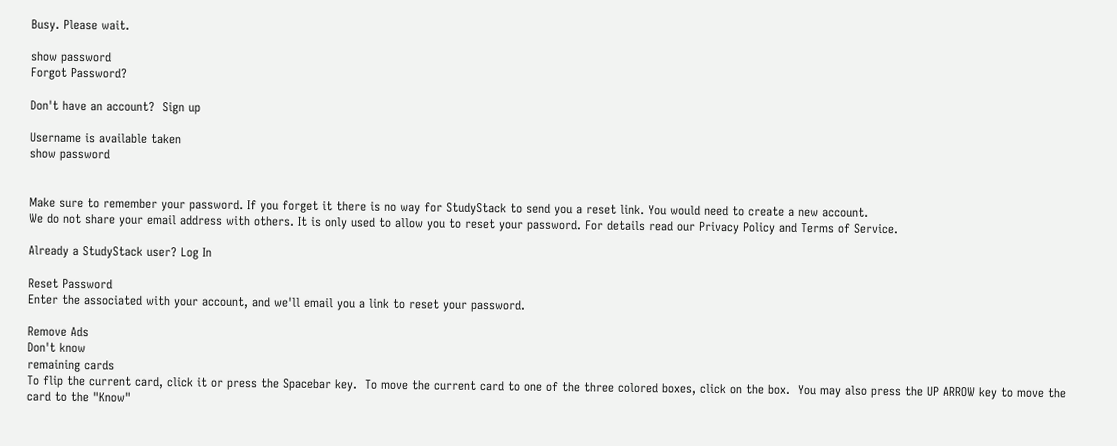Busy. Please wait.

show password
Forgot Password?

Don't have an account?  Sign up

Username is available taken
show password


Make sure to remember your password. If you forget it there is no way for StudyStack to send you a reset link. You would need to create a new account.
We do not share your email address with others. It is only used to allow you to reset your password. For details read our Privacy Policy and Terms of Service.

Already a StudyStack user? Log In

Reset Password
Enter the associated with your account, and we'll email you a link to reset your password.

Remove Ads
Don't know
remaining cards
To flip the current card, click it or press the Spacebar key.  To move the current card to one of the three colored boxes, click on the box.  You may also press the UP ARROW key to move the card to the "Know"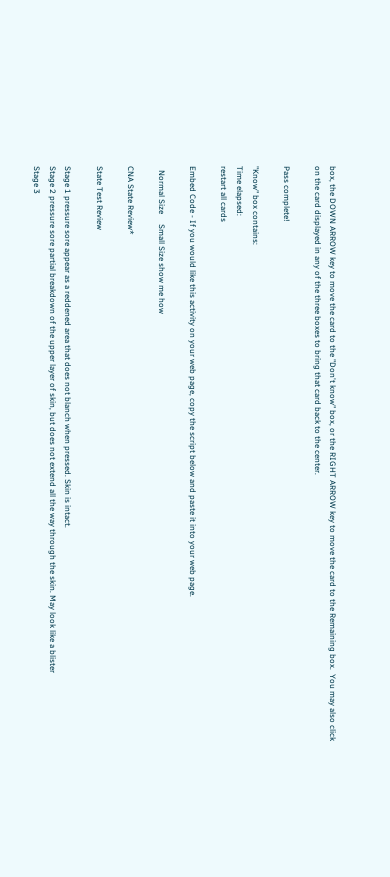box, the DOWN ARROW key to move the card to the "Don't know" box, or the RIGHT ARROW key to move the card to the Remaining box.  You may also click on the card displayed in any of the three boxes to bring that card back to the center.

Pass complete!

"Know" box contains:
Time elapsed:
restart all cards

Embed Code - If you would like this activity on your web page, copy the script below and paste it into your web page.

  Normal Size     Small Size show me how

CNA State Review*

State Test Review

Stage 1 pressure sore appear as a reddened area that does not blanch when pressed. Skin is intact.
Stage 2 pressure sore partial breakdown of the upper layer of skin, but does not extend all the way through the skin. May look like a blister
Stage 3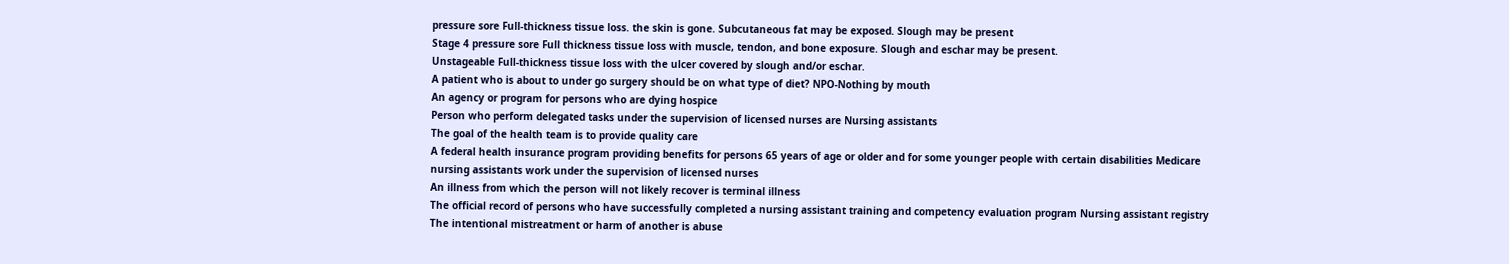pressure sore Full-thickness tissue loss. the skin is gone. Subcutaneous fat may be exposed. Slough may be present
Stage 4 pressure sore Full thickness tissue loss with muscle, tendon, and bone exposure. Slough and eschar may be present.
Unstageable Full-thickness tissue loss with the ulcer covered by slough and/or eschar.
A patient who is about to under go surgery should be on what type of diet? NPO-Nothing by mouth
An agency or program for persons who are dying hospice
Person who perform delegated tasks under the supervision of licensed nurses are Nursing assistants
The goal of the health team is to provide quality care
A federal health insurance program providing benefits for persons 65 years of age or older and for some younger people with certain disabilities Medicare
nursing assistants work under the supervision of licensed nurses
An illness from which the person will not likely recover is terminal illness
The official record of persons who have successfully completed a nursing assistant training and competency evaluation program Nursing assistant registry
The intentional mistreatment or harm of another is abuse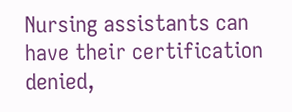Nursing assistants can have their certification denied,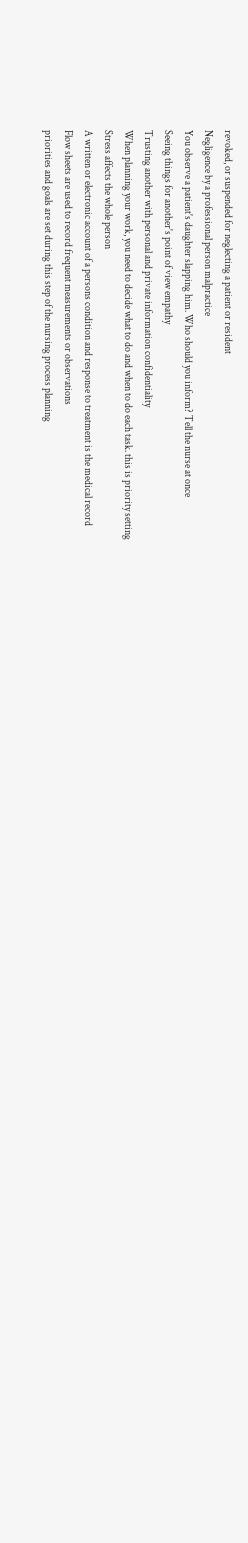revoked, or suspended for neglecting a patient or resident
Negligence by a professional person malpractice
You observe a patient's daughter slapping him. Who should you inform? Tell the nurse at once
Seeing things for another's point of view empathy
Trusting another with personal and private information confidentiality
When planning your work, you need to decide what to do and when to do each task. this is priority setting
Stress affects the whole person
A written or electronic account of a persons condition and response to treatment is the medical record
Flow sheets are used to record frequent measurements or observations
priorities and goals are set during this step of the nursing process planning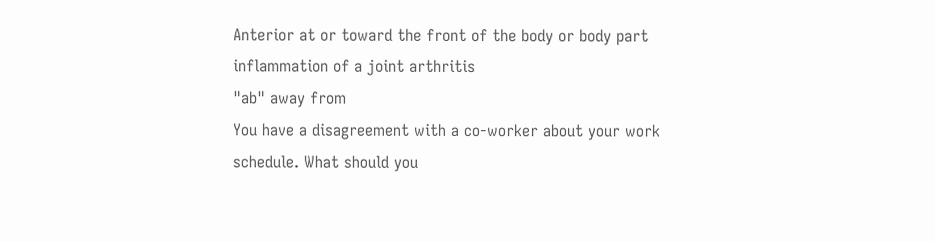Anterior at or toward the front of the body or body part
inflammation of a joint arthritis
"ab" away from
You have a disagreement with a co-worker about your work schedule. What should you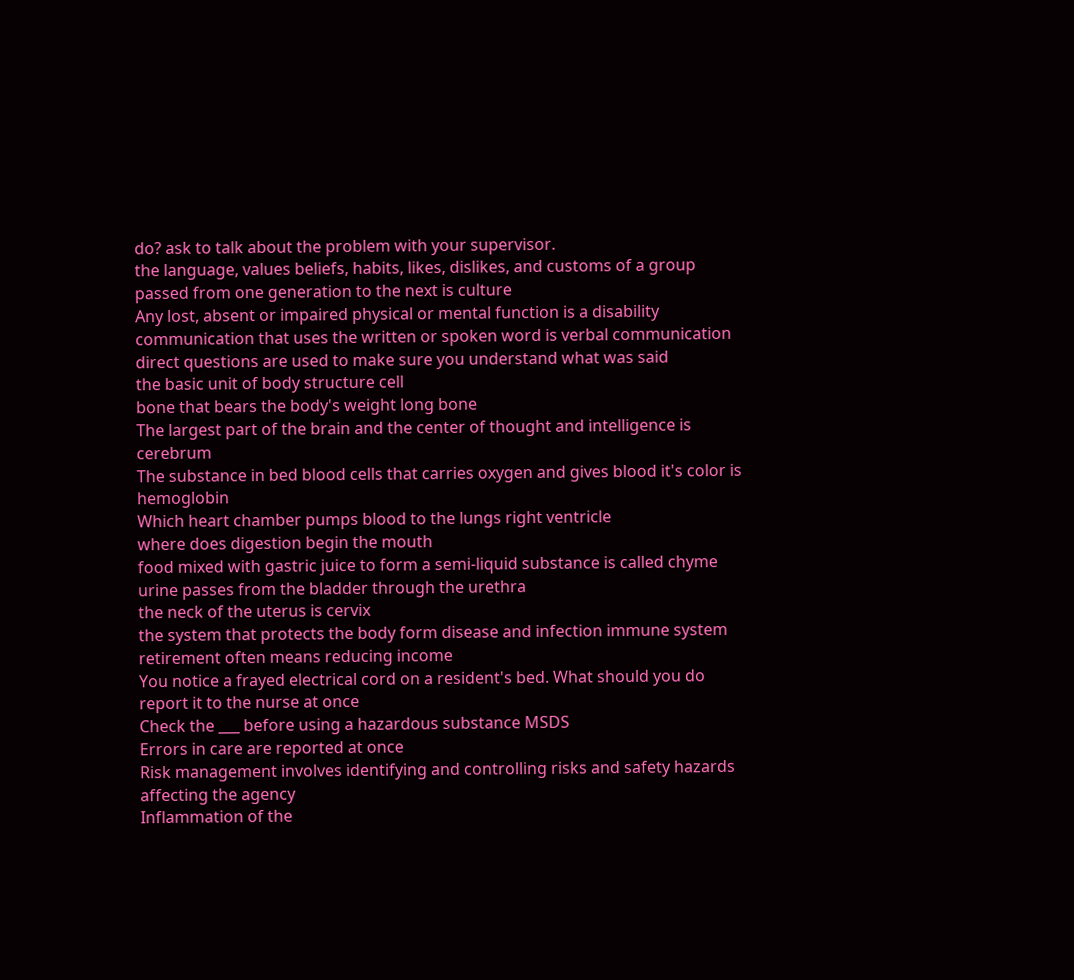do? ask to talk about the problem with your supervisor.
the language, values beliefs, habits, likes, dislikes, and customs of a group passed from one generation to the next is culture
Any lost, absent or impaired physical or mental function is a disability
communication that uses the written or spoken word is verbal communication
direct questions are used to make sure you understand what was said
the basic unit of body structure cell
bone that bears the body's weight long bone
The largest part of the brain and the center of thought and intelligence is cerebrum
The substance in bed blood cells that carries oxygen and gives blood it's color is hemoglobin
Which heart chamber pumps blood to the lungs right ventricle
where does digestion begin the mouth
food mixed with gastric juice to form a semi-liquid substance is called chyme
urine passes from the bladder through the urethra
the neck of the uterus is cervix
the system that protects the body form disease and infection immune system
retirement often means reducing income
You notice a frayed electrical cord on a resident's bed. What should you do report it to the nurse at once
Check the ___ before using a hazardous substance MSDS
Errors in care are reported at once
Risk management involves identifying and controlling risks and safety hazards affecting the agency
Inflammation of the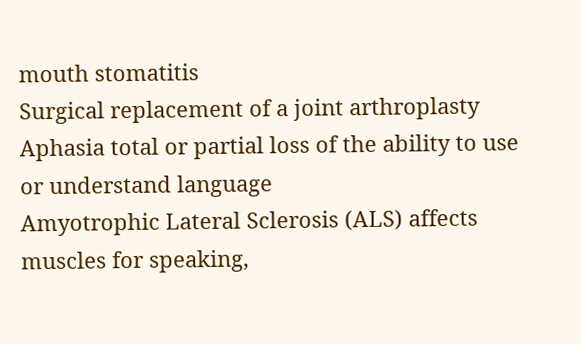mouth stomatitis
Surgical replacement of a joint arthroplasty
Aphasia total or partial loss of the ability to use or understand language
Amyotrophic Lateral Sclerosis (ALS) affects muscles for speaking,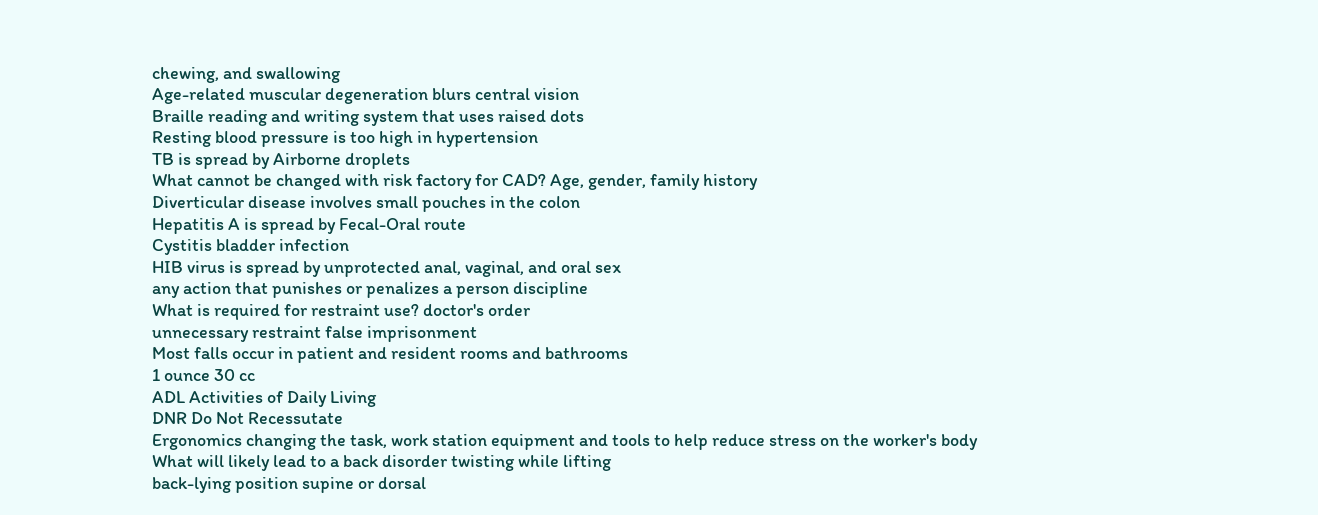chewing, and swallowing
Age-related muscular degeneration blurs central vision
Braille reading and writing system that uses raised dots
Resting blood pressure is too high in hypertension
TB is spread by Airborne droplets
What cannot be changed with risk factory for CAD? Age, gender, family history
Diverticular disease involves small pouches in the colon
Hepatitis A is spread by Fecal-Oral route
Cystitis bladder infection
HIB virus is spread by unprotected anal, vaginal, and oral sex
any action that punishes or penalizes a person discipline
What is required for restraint use? doctor's order
unnecessary restraint false imprisonment
Most falls occur in patient and resident rooms and bathrooms
1 ounce 30 cc
ADL Activities of Daily Living
DNR Do Not Recessutate
Ergonomics changing the task, work station equipment and tools to help reduce stress on the worker's body
What will likely lead to a back disorder twisting while lifting
back-lying position supine or dorsal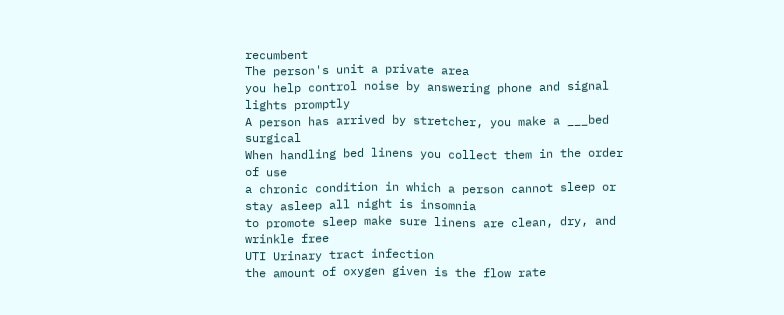recumbent
The person's unit a private area
you help control noise by answering phone and signal lights promptly
A person has arrived by stretcher, you make a ___bed surgical
When handling bed linens you collect them in the order of use
a chronic condition in which a person cannot sleep or stay asleep all night is insomnia
to promote sleep make sure linens are clean, dry, and wrinkle free
UTI Urinary tract infection
the amount of oxygen given is the flow rate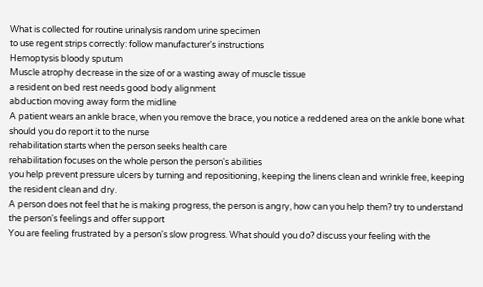What is collected for routine urinalysis random urine specimen
to use regent strips correctly: follow manufacturer's instructions
Hemoptysis bloody sputum
Muscle atrophy decrease in the size of or a wasting away of muscle tissue
a resident on bed rest needs good body alignment
abduction moving away form the midline
A patient wears an ankle brace, when you remove the brace, you notice a reddened area on the ankle bone what should you do report it to the nurse
rehabilitation starts when the person seeks health care
rehabilitation focuses on the whole person the person's abilities
you help prevent pressure ulcers by turning and repositioning, keeping the linens clean and wrinkle free, keeping the resident clean and dry.
A person does not feel that he is making progress, the person is angry, how can you help them? try to understand the person's feelings and offer support
You are feeling frustrated by a person's slow progress. What should you do? discuss your feeling with the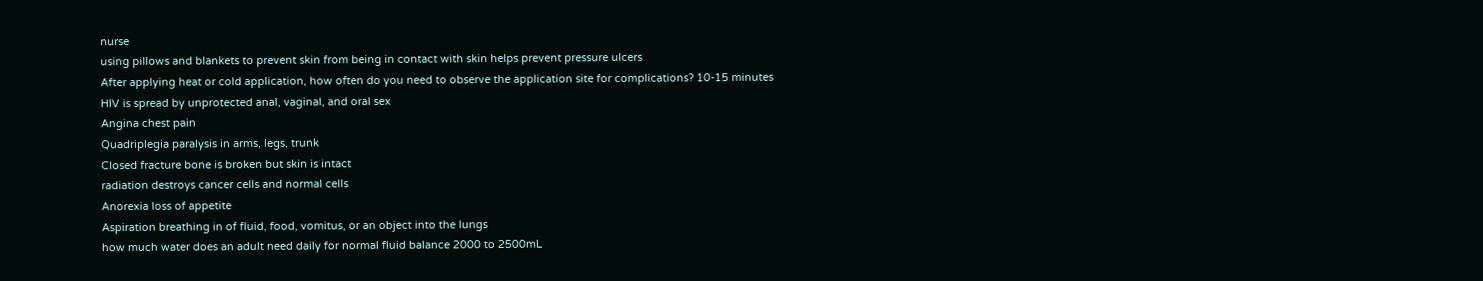nurse
using pillows and blankets to prevent skin from being in contact with skin helps prevent pressure ulcers
After applying heat or cold application, how often do you need to observe the application site for complications? 10-15 minutes
HIV is spread by unprotected anal, vaginal, and oral sex
Angina chest pain
Quadriplegia paralysis in arms, legs, trunk
Closed fracture bone is broken but skin is intact
radiation destroys cancer cells and normal cells
Anorexia loss of appetite
Aspiration breathing in of fluid, food, vomitus, or an object into the lungs
how much water does an adult need daily for normal fluid balance 2000 to 2500mL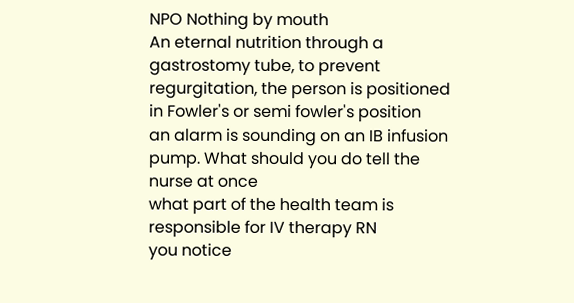NPO Nothing by mouth
An eternal nutrition through a gastrostomy tube, to prevent regurgitation, the person is positioned in Fowler's or semi fowler's position
an alarm is sounding on an IB infusion pump. What should you do tell the nurse at once
what part of the health team is responsible for IV therapy RN
you notice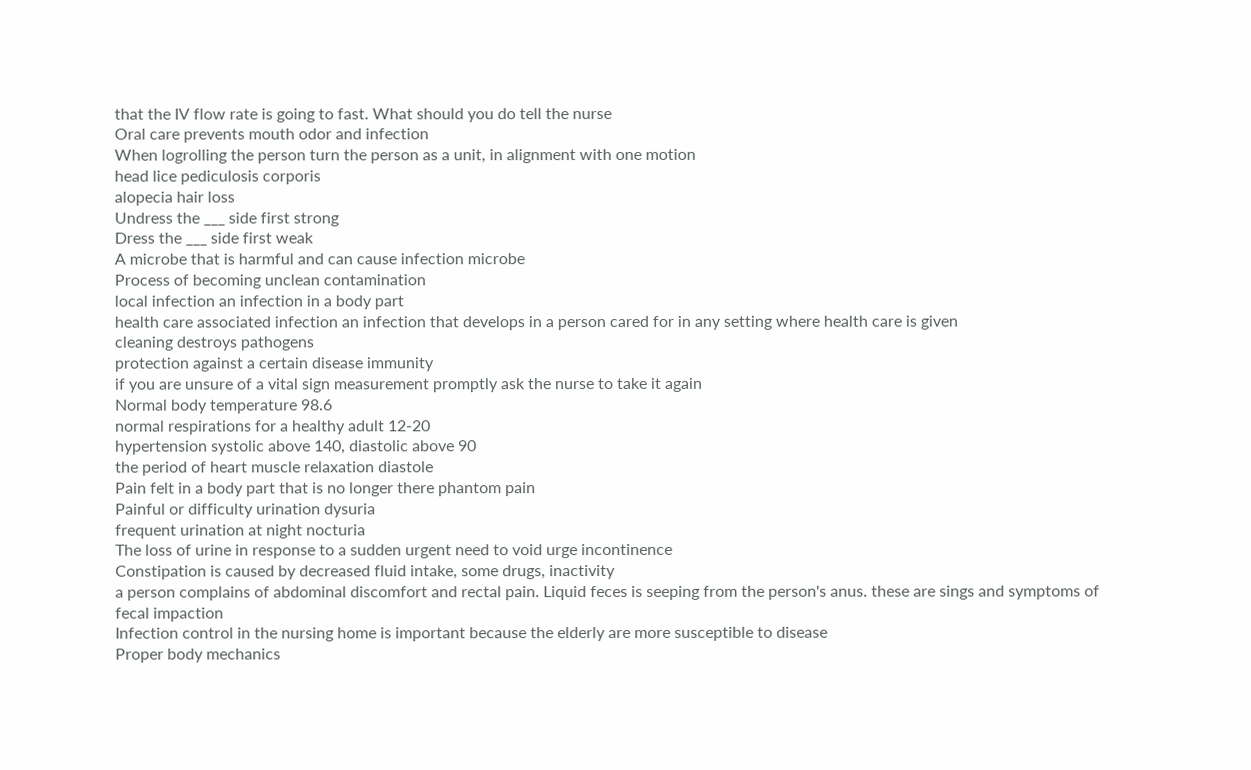that the IV flow rate is going to fast. What should you do tell the nurse
Oral care prevents mouth odor and infection
When logrolling the person turn the person as a unit, in alignment with one motion
head lice pediculosis corporis
alopecia hair loss
Undress the ___ side first strong
Dress the ___ side first weak
A microbe that is harmful and can cause infection microbe
Process of becoming unclean contamination
local infection an infection in a body part
health care associated infection an infection that develops in a person cared for in any setting where health care is given
cleaning destroys pathogens
protection against a certain disease immunity
if you are unsure of a vital sign measurement promptly ask the nurse to take it again
Normal body temperature 98.6
normal respirations for a healthy adult 12-20
hypertension systolic above 140, diastolic above 90
the period of heart muscle relaxation diastole
Pain felt in a body part that is no longer there phantom pain
Painful or difficulty urination dysuria
frequent urination at night nocturia
The loss of urine in response to a sudden urgent need to void urge incontinence
Constipation is caused by decreased fluid intake, some drugs, inactivity
a person complains of abdominal discomfort and rectal pain. Liquid feces is seeping from the person's anus. these are sings and symptoms of fecal impaction
Infection control in the nursing home is important because the elderly are more susceptible to disease
Proper body mechanics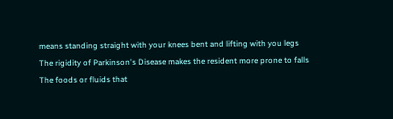means standing straight with your knees bent and lifting with you legs
The rigidity of Parkinson's Disease makes the resident more prone to falls
The foods or fluids that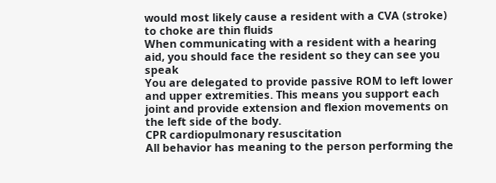would most likely cause a resident with a CVA (stroke) to choke are thin fluids
When communicating with a resident with a hearing aid, you should face the resident so they can see you speak
You are delegated to provide passive ROM to left lower and upper extremities. This means you support each joint and provide extension and flexion movements on the left side of the body.
CPR cardiopulmonary resuscitation
All behavior has meaning to the person performing the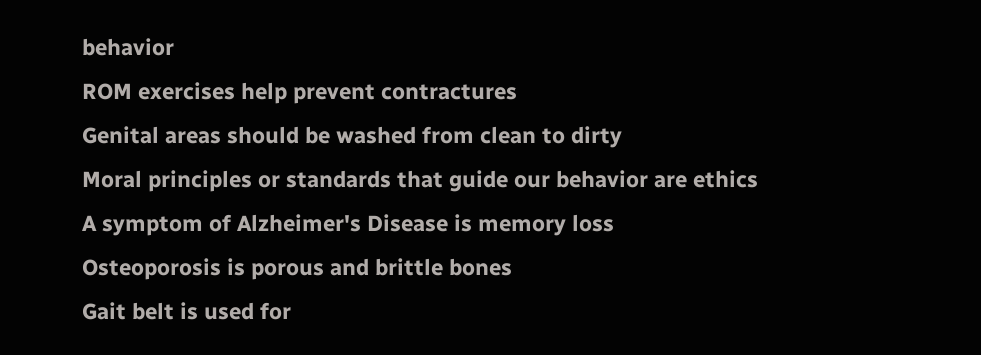behavior
ROM exercises help prevent contractures
Genital areas should be washed from clean to dirty
Moral principles or standards that guide our behavior are ethics
A symptom of Alzheimer's Disease is memory loss
Osteoporosis is porous and brittle bones
Gait belt is used for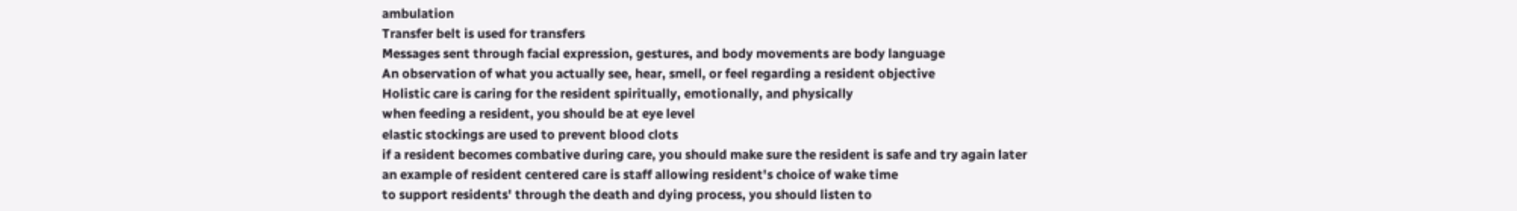ambulation
Transfer belt is used for transfers
Messages sent through facial expression, gestures, and body movements are body language
An observation of what you actually see, hear, smell, or feel regarding a resident objective
Holistic care is caring for the resident spiritually, emotionally, and physically
when feeding a resident, you should be at eye level
elastic stockings are used to prevent blood clots
if a resident becomes combative during care, you should make sure the resident is safe and try again later
an example of resident centered care is staff allowing resident's choice of wake time
to support residents' through the death and dying process, you should listen to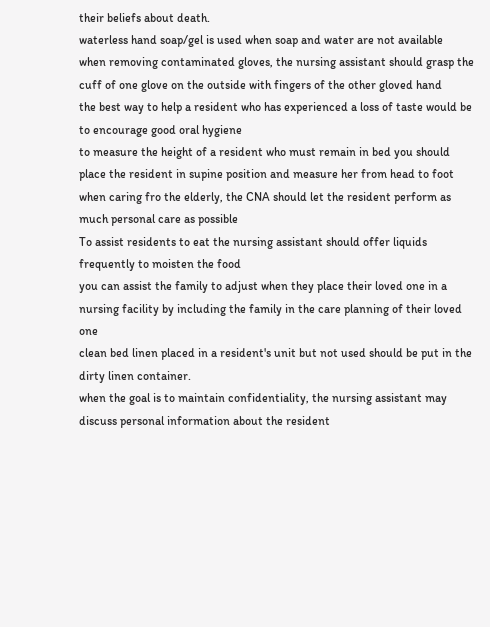their beliefs about death.
waterless hand soap/gel is used when soap and water are not available
when removing contaminated gloves, the nursing assistant should grasp the cuff of one glove on the outside with fingers of the other gloved hand
the best way to help a resident who has experienced a loss of taste would be to encourage good oral hygiene
to measure the height of a resident who must remain in bed you should place the resident in supine position and measure her from head to foot
when caring fro the elderly, the CNA should let the resident perform as much personal care as possible
To assist residents to eat the nursing assistant should offer liquids frequently to moisten the food
you can assist the family to adjust when they place their loved one in a nursing facility by including the family in the care planning of their loved one
clean bed linen placed in a resident's unit but not used should be put in the dirty linen container.
when the goal is to maintain confidentiality, the nursing assistant may discuss personal information about the resident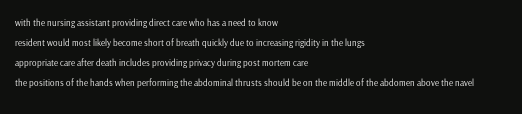with the nursing assistant providing direct care who has a need to know
resident would most likely become short of breath quickly due to increasing rigidity in the lungs
appropriate care after death includes providing privacy during post mortem care
the positions of the hands when performing the abdominal thrusts should be on the middle of the abdomen above the navel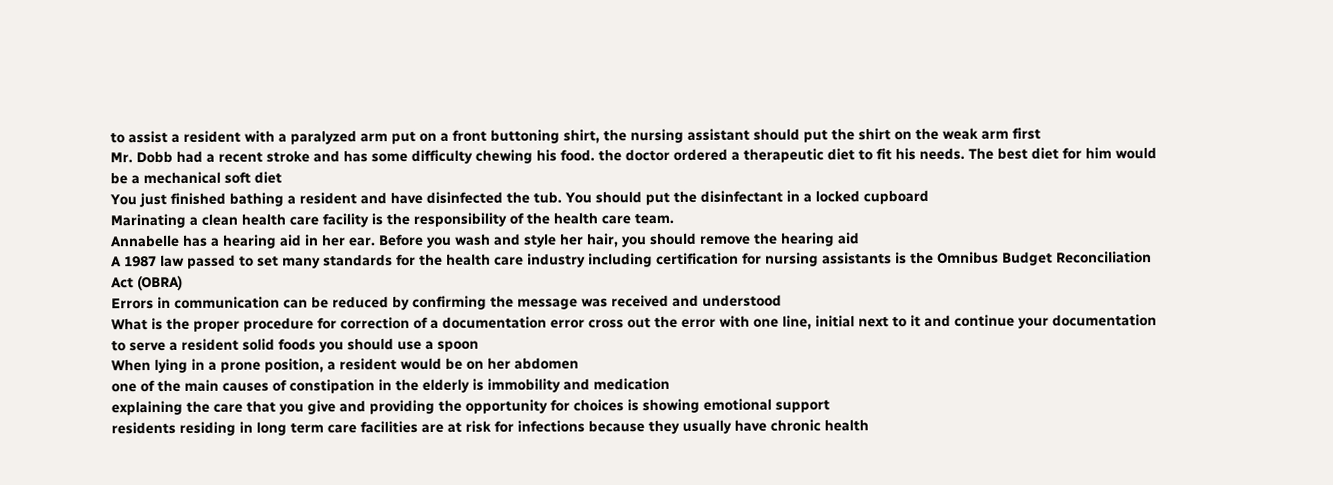to assist a resident with a paralyzed arm put on a front buttoning shirt, the nursing assistant should put the shirt on the weak arm first
Mr. Dobb had a recent stroke and has some difficulty chewing his food. the doctor ordered a therapeutic diet to fit his needs. The best diet for him would be a mechanical soft diet
You just finished bathing a resident and have disinfected the tub. You should put the disinfectant in a locked cupboard
Marinating a clean health care facility is the responsibility of the health care team.
Annabelle has a hearing aid in her ear. Before you wash and style her hair, you should remove the hearing aid
A 1987 law passed to set many standards for the health care industry including certification for nursing assistants is the Omnibus Budget Reconciliation Act (OBRA)
Errors in communication can be reduced by confirming the message was received and understood
What is the proper procedure for correction of a documentation error cross out the error with one line, initial next to it and continue your documentation
to serve a resident solid foods you should use a spoon
When lying in a prone position, a resident would be on her abdomen
one of the main causes of constipation in the elderly is immobility and medication
explaining the care that you give and providing the opportunity for choices is showing emotional support
residents residing in long term care facilities are at risk for infections because they usually have chronic health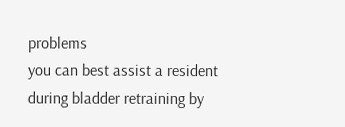problems
you can best assist a resident during bladder retraining by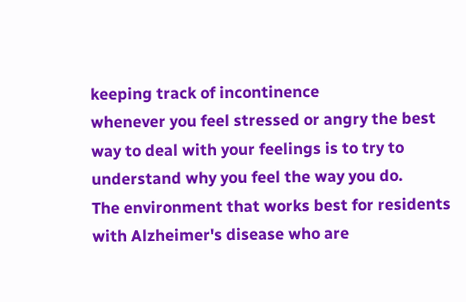keeping track of incontinence
whenever you feel stressed or angry the best way to deal with your feelings is to try to understand why you feel the way you do.
The environment that works best for residents with Alzheimer's disease who are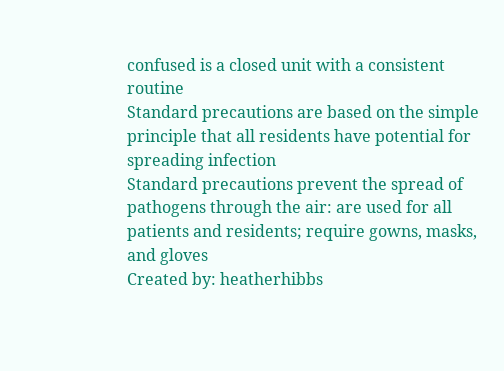confused is a closed unit with a consistent routine
Standard precautions are based on the simple principle that all residents have potential for spreading infection
Standard precautions prevent the spread of pathogens through the air: are used for all patients and residents; require gowns, masks, and gloves
Created by: heatherhibbs